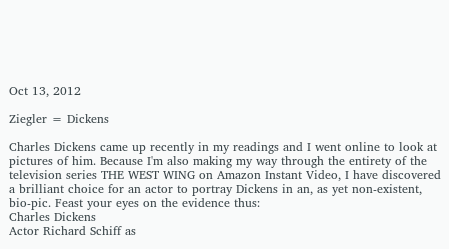Oct 13, 2012

Ziegler = Dickens

Charles Dickens came up recently in my readings and I went online to look at pictures of him. Because I'm also making my way through the entirety of the television series THE WEST WING on Amazon Instant Video, I have discovered a brilliant choice for an actor to portray Dickens in an, as yet non-existent, bio-pic. Feast your eyes on the evidence thus:
Charles Dickens
Actor Richard Schiff as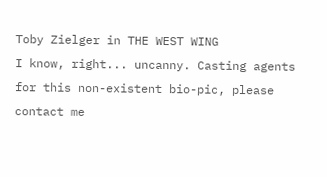Toby Zielger in THE WEST WING
I know, right... uncanny. Casting agents for this non-existent bio-pic, please contact me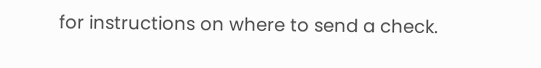for instructions on where to send a check.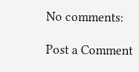No comments:

Post a Comment